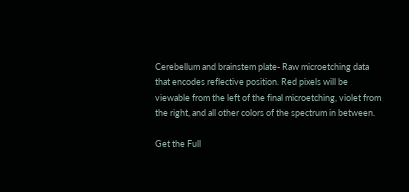Cerebellum and brainstem plate- Raw microetching data that encodes reflective position. Red pixels will be viewable from the left of the final microetching, violet from the right, and all other colors of the spectrum in between.

Get the Full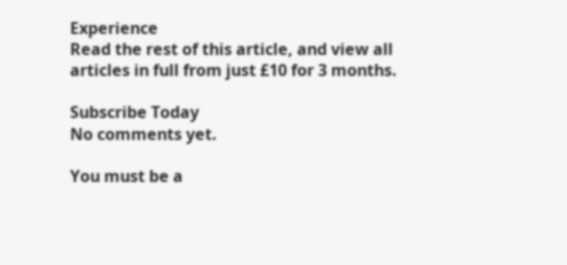Experience
Read the rest of this article, and view all articles in full from just £10 for 3 months.

Subscribe Today
No comments yet.

You must be a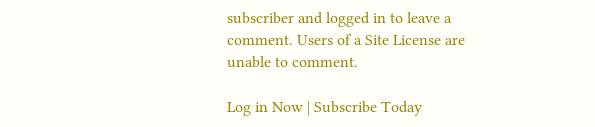subscriber and logged in to leave a comment. Users of a Site License are unable to comment.

Log in Now | Subscribe Today